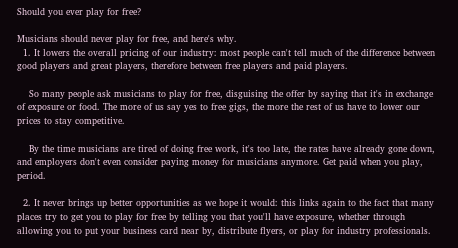Should you ever play for free?

Musicians should never play for free, and here's why.
  1. It lowers the overall pricing of our industry: most people can't tell much of the difference between good players and great players, therefore between free players and paid players.

    So many people ask musicians to play for free, disguising the offer by saying that it's in exchange of exposure or food. The more of us say yes to free gigs, the more the rest of us have to lower our prices to stay competitive.

    By the time musicians are tired of doing free work, it's too late, the rates have already gone down, and employers don't even consider paying money for musicians anymore. Get paid when you play, period.

  2. It never brings up better opportunities as we hope it would: this links again to the fact that many places try to get you to play for free by telling you that you'll have exposure, whether through allowing you to put your business card near by, distribute flyers, or play for industry professionals.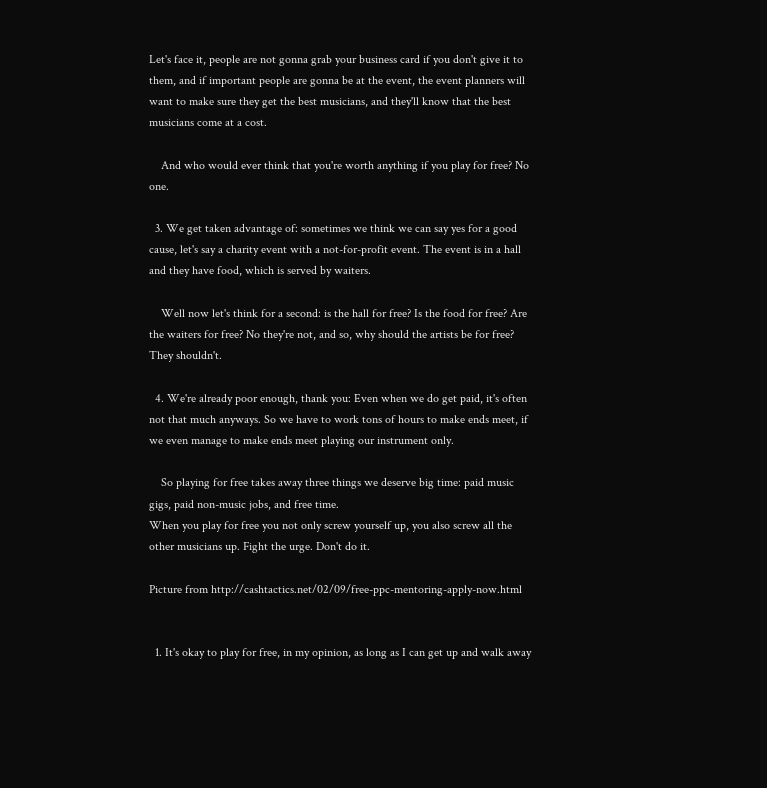Let's face it, people are not gonna grab your business card if you don't give it to them, and if important people are gonna be at the event, the event planners will want to make sure they get the best musicians, and they'll know that the best musicians come at a cost.

    And who would ever think that you're worth anything if you play for free? No one.

  3. We get taken advantage of: sometimes we think we can say yes for a good cause, let's say a charity event with a not-for-profit event. The event is in a hall and they have food, which is served by waiters.

    Well now let's think for a second: is the hall for free? Is the food for free? Are the waiters for free? No they're not, and so, why should the artists be for free? They shouldn't.

  4. We're already poor enough, thank you: Even when we do get paid, it's often not that much anyways. So we have to work tons of hours to make ends meet, if we even manage to make ends meet playing our instrument only.

    So playing for free takes away three things we deserve big time: paid music gigs, paid non-music jobs, and free time.
When you play for free you not only screw yourself up, you also screw all the other musicians up. Fight the urge. Don't do it.

Picture from http://cashtactics.net/02/09/free-ppc-mentoring-apply-now.html


  1. It's okay to play for free, in my opinion, as long as I can get up and walk away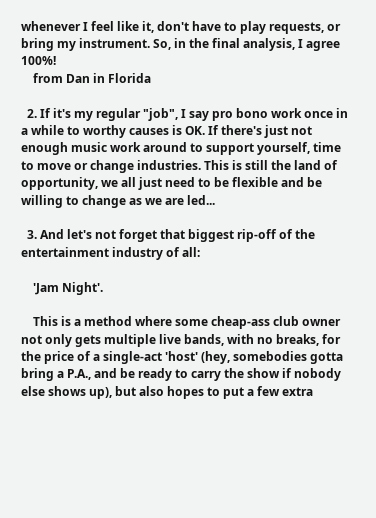whenever I feel like it, don't have to play requests, or bring my instrument. So, in the final analysis, I agree 100%!
    from Dan in Florida

  2. If it's my regular "job", I say pro bono work once in a while to worthy causes is OK. If there's just not enough music work around to support yourself, time to move or change industries. This is still the land of opportunity, we all just need to be flexible and be willing to change as we are led...

  3. And let's not forget that biggest rip-off of the entertainment industry of all:

    'Jam Night'.

    This is a method where some cheap-ass club owner not only gets multiple live bands, with no breaks, for the price of a single-act 'host' (hey, somebodies gotta bring a P.A., and be ready to carry the show if nobody else shows up), but also hopes to put a few extra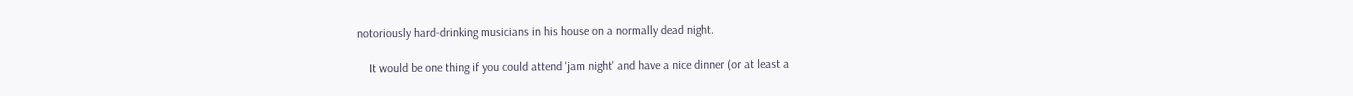notoriously hard-drinking musicians in his house on a normally dead night.

    It would be one thing if you could attend 'jam night' and have a nice dinner (or at least a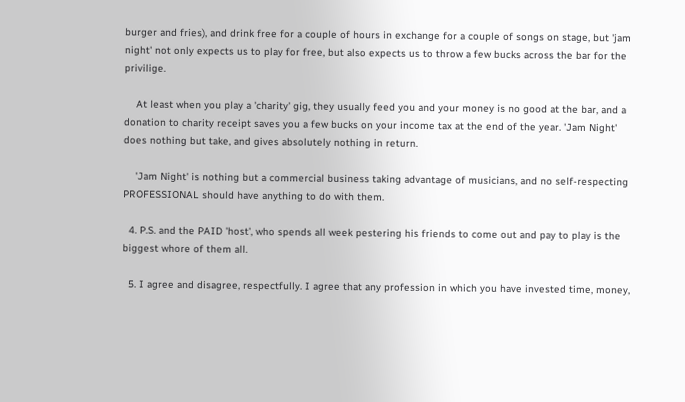burger and fries), and drink free for a couple of hours in exchange for a couple of songs on stage, but 'jam night' not only expects us to play for free, but also expects us to throw a few bucks across the bar for the privilige.

    At least when you play a 'charity' gig, they usually feed you and your money is no good at the bar, and a donation to charity receipt saves you a few bucks on your income tax at the end of the year. 'Jam Night' does nothing but take, and gives absolutely nothing in return.

    'Jam Night' is nothing but a commercial business taking advantage of musicians, and no self-respecting PROFESSIONAL should have anything to do with them.

  4. P.S. and the PAID 'host', who spends all week pestering his friends to come out and pay to play is the biggest whore of them all.

  5. I agree and disagree, respectfully. I agree that any profession in which you have invested time, money,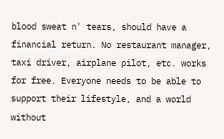blood sweat n' tears, should have a financial return. No restaurant manager, taxi driver, airplane pilot, etc. works for free. Everyone needs to be able to support their lifestyle, and a world without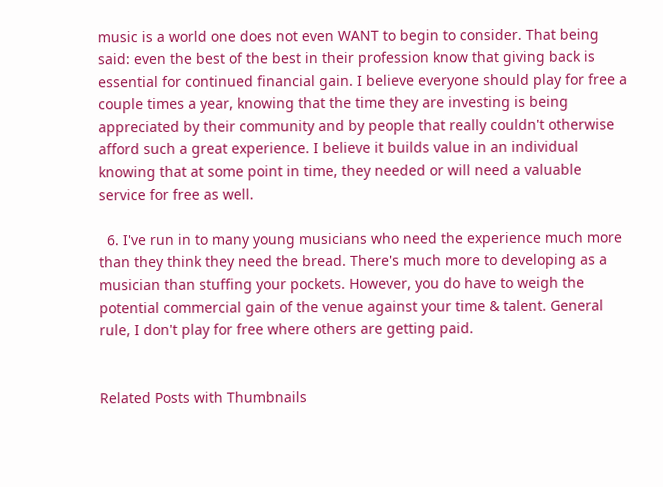music is a world one does not even WANT to begin to consider. That being said: even the best of the best in their profession know that giving back is essential for continued financial gain. I believe everyone should play for free a couple times a year, knowing that the time they are investing is being appreciated by their community and by people that really couldn't otherwise afford such a great experience. I believe it builds value in an individual knowing that at some point in time, they needed or will need a valuable service for free as well.

  6. I've run in to many young musicians who need the experience much more than they think they need the bread. There's much more to developing as a musician than stuffing your pockets. However, you do have to weigh the potential commercial gain of the venue against your time & talent. General rule, I don't play for free where others are getting paid.


Related Posts with Thumbnails